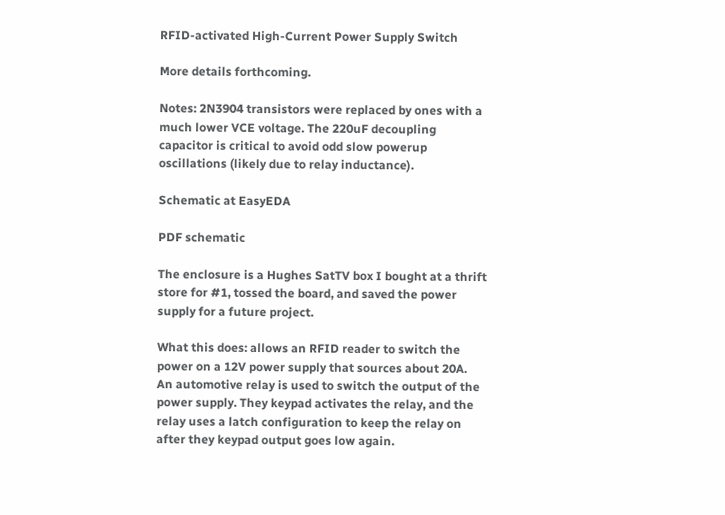RFID-activated High-Current Power Supply Switch

More details forthcoming.

Notes: 2N3904 transistors were replaced by ones with a much lower VCE voltage. The 220uF decoupling capacitor is critical to avoid odd slow powerup oscillations (likely due to relay inductance).

Schematic at EasyEDA

PDF schematic

The enclosure is a Hughes SatTV box I bought at a thrift store for #1, tossed the board, and saved the power supply for a future project.

What this does: allows an RFID reader to switch the power on a 12V power supply that sources about 20A.  An automotive relay is used to switch the output of the power supply. They keypad activates the relay, and the relay uses a latch configuration to keep the relay on after they keypad output goes low again.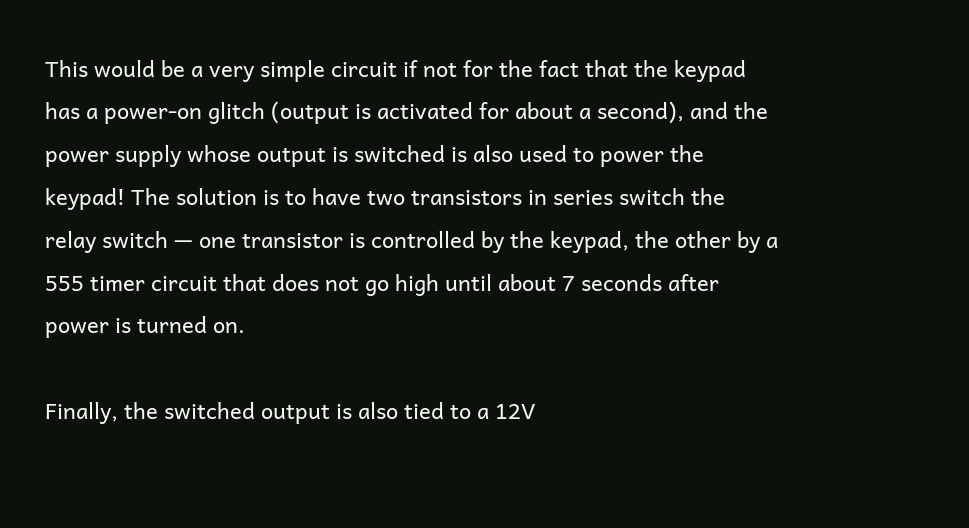This would be a very simple circuit if not for the fact that the keypad has a power-on glitch (output is activated for about a second), and the power supply whose output is switched is also used to power the keypad! The solution is to have two transistors in series switch the relay switch — one transistor is controlled by the keypad, the other by a 555 timer circuit that does not go high until about 7 seconds after power is turned on.

Finally, the switched output is also tied to a 12V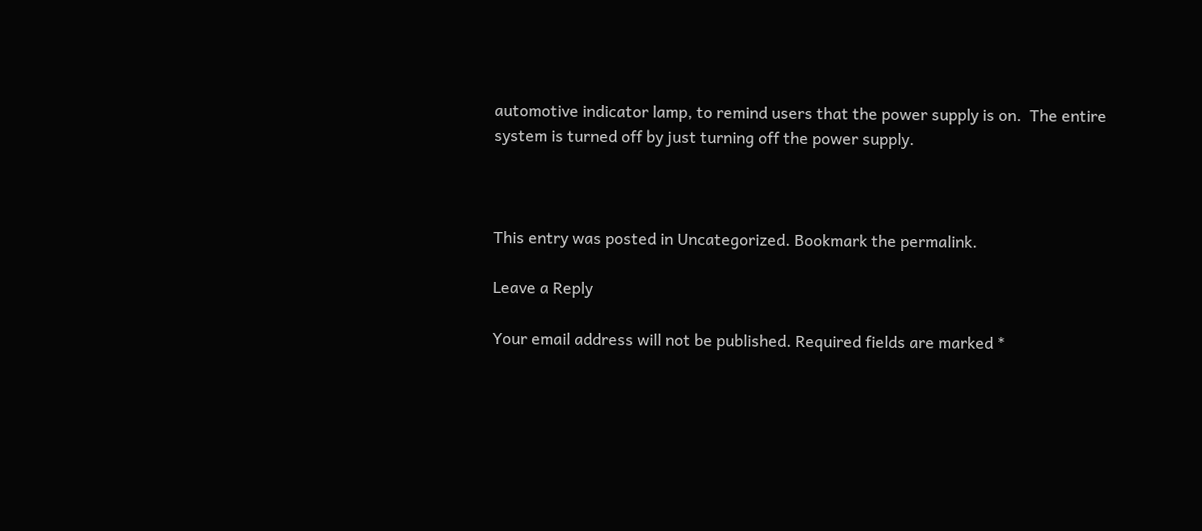automotive indicator lamp, to remind users that the power supply is on.  The entire system is turned off by just turning off the power supply.



This entry was posted in Uncategorized. Bookmark the permalink.

Leave a Reply

Your email address will not be published. Required fields are marked *